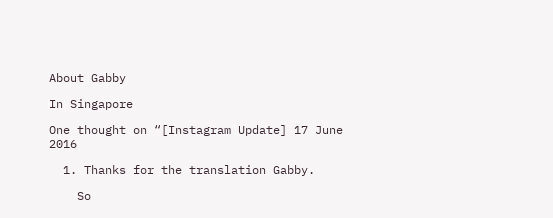About Gabby

In Singapore

One thought on “[Instagram Update] 17 June 2016

  1. Thanks for the translation Gabby.

    So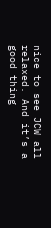nice to see JCW all relaxed. And it’s a good thing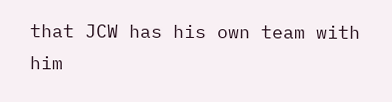that JCW has his own team with him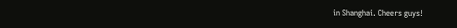in Shanghai. Cheers guys!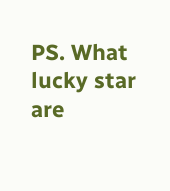PS. What lucky star are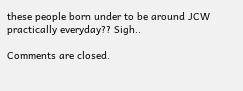these people born under to be around JCW practically everyday?? Sigh..

Comments are closed.